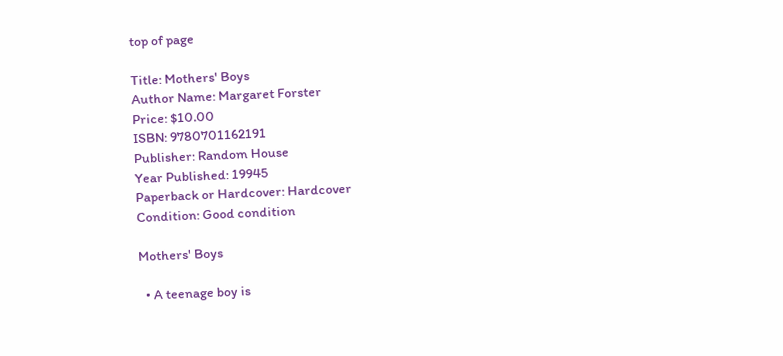top of page

Title: Mothers' Boys
Author Name: Margaret Forster
Price: $10.00
ISBN: 9780701162191
Publisher: Random House
Year Published: 19945
Paperback or Hardcover: Hardcover
Condition: Good condition

Mothers' Boys

  • A teenage boy is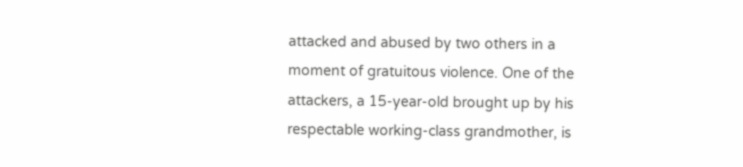attacked and abused by two others in a moment of gratuitous violence. One of the attackers, a 15-year-old brought up by his respectable working-class grandmother, is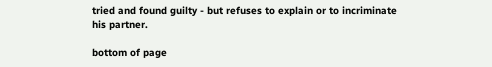tried and found guilty - but refuses to explain or to incriminate his partner.

bottom of page